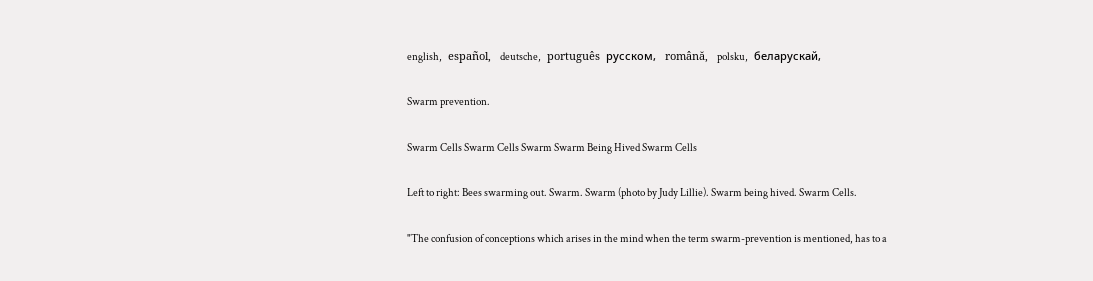english,   español,   deutsche,   português   русском,   română,   polsku,   беларускай,

Swarm prevention.

Swarm Cells Swarm Cells Swarm Swarm Being Hived Swarm Cells

Left to right: Bees swarming out. Swarm. Swarm (photo by Judy Lillie). Swarm being hived. Swarm Cells.

"The confusion of conceptions which arises in the mind when the term swarm-prevention is mentioned, has to a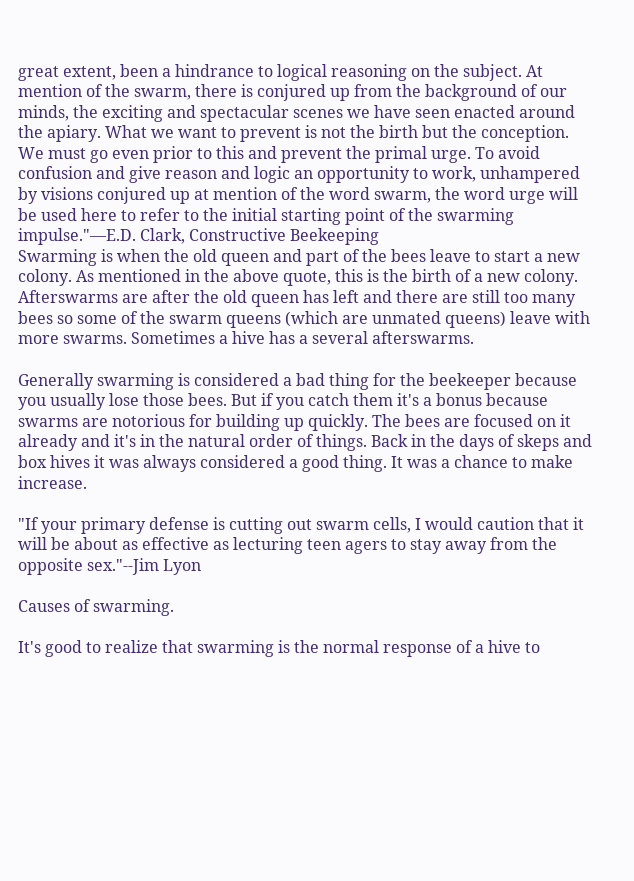great extent, been a hindrance to logical reasoning on the subject. At mention of the swarm, there is conjured up from the background of our minds, the exciting and spectacular scenes we have seen enacted around the apiary. What we want to prevent is not the birth but the conception. We must go even prior to this and prevent the primal urge. To avoid confusion and give reason and logic an opportunity to work, unhampered by visions conjured up at mention of the word swarm, the word urge will be used here to refer to the initial starting point of the swarming impulse."—E.D. Clark, Constructive Beekeeping
Swarming is when the old queen and part of the bees leave to start a new colony. As mentioned in the above quote, this is the birth of a new colony. Afterswarms are after the old queen has left and there are still too many bees so some of the swarm queens (which are unmated queens) leave with more swarms. Sometimes a hive has a several afterswarms.

Generally swarming is considered a bad thing for the beekeeper because you usually lose those bees. But if you catch them it's a bonus because swarms are notorious for building up quickly. The bees are focused on it already and it's in the natural order of things. Back in the days of skeps and box hives it was always considered a good thing. It was a chance to make increase.

"If your primary defense is cutting out swarm cells, I would caution that it will be about as effective as lecturing teen agers to stay away from the opposite sex."--Jim Lyon

Causes of swarming.

It's good to realize that swarming is the normal response of a hive to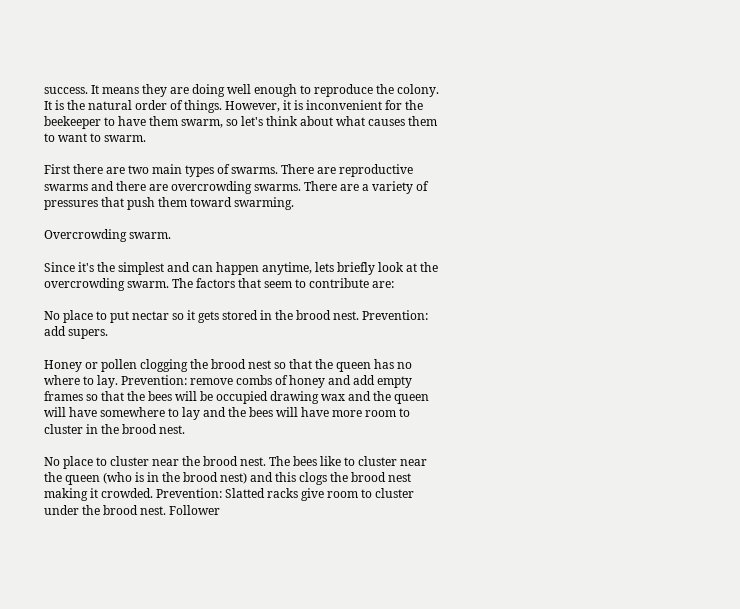success. It means they are doing well enough to reproduce the colony. It is the natural order of things. However, it is inconvenient for the beekeeper to have them swarm, so let's think about what causes them to want to swarm.

First there are two main types of swarms. There are reproductive swarms and there are overcrowding swarms. There are a variety of pressures that push them toward swarming.

Overcrowding swarm.

Since it's the simplest and can happen anytime, lets briefly look at the overcrowding swarm. The factors that seem to contribute are:

No place to put nectar so it gets stored in the brood nest. Prevention: add supers.

Honey or pollen clogging the brood nest so that the queen has no where to lay. Prevention: remove combs of honey and add empty frames so that the bees will be occupied drawing wax and the queen will have somewhere to lay and the bees will have more room to cluster in the brood nest.

No place to cluster near the brood nest. The bees like to cluster near the queen (who is in the brood nest) and this clogs the brood nest making it crowded. Prevention: Slatted racks give room to cluster under the brood nest. Follower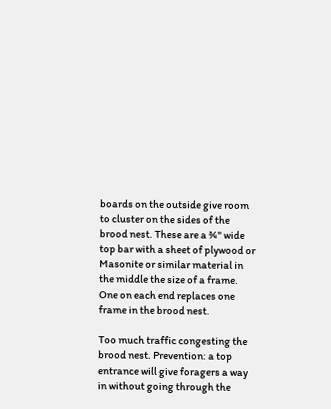boards on the outside give room to cluster on the sides of the brood nest. These are a ¾" wide top bar with a sheet of plywood or Masonite or similar material in the middle the size of a frame. One on each end replaces one frame in the brood nest.

Too much traffic congesting the brood nest. Prevention: a top entrance will give foragers a way in without going through the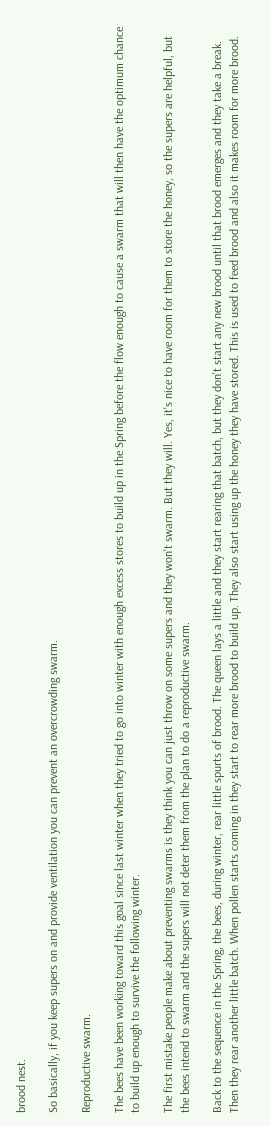brood nest.

So basically, if you keep supers on and provide ventilation you can prevent an overcrowding swarm.

Reproductive swarm.

The bees have been working toward this goal since last winter when they tried to go into winter with enough excess stores to build up in the Spring before the flow enough to cause a swarm that will then have the optimum chance to build up enough to survive the following winter.

The first mistake people make about preventing swarms is they think you can just throw on some supers and they won't swarm. But they will. Yes, it's nice to have room for them to store the honey, so the supers are helpful, but the bees intend to swarm and the supers will not deter them from the plan to do a reproductive swarm.

Back to the sequence in the Spring, the bees, during winter, rear little spurts of brood. The queen lays a little and they start rearing that batch, but they don't start any new brood until that brood emerges and they take a break. Then they rear another little batch. When pollen starts coming in they start to rear more brood to build up. They also start using up the honey they have stored. This is used to feed brood and also it makes room for more brood.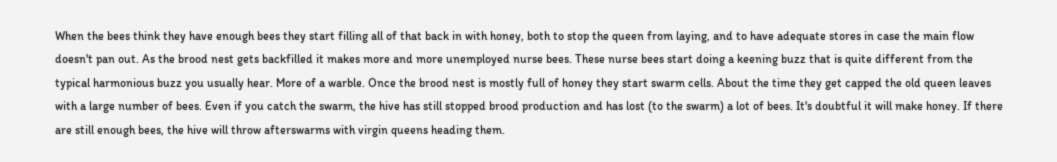When the bees think they have enough bees they start filling all of that back in with honey, both to stop the queen from laying, and to have adequate stores in case the main flow doesn't pan out. As the brood nest gets backfilled it makes more and more unemployed nurse bees. These nurse bees start doing a keening buzz that is quite different from the typical harmonious buzz you usually hear. More of a warble. Once the brood nest is mostly full of honey they start swarm cells. About the time they get capped the old queen leaves with a large number of bees. Even if you catch the swarm, the hive has still stopped brood production and has lost (to the swarm) a lot of bees. It's doubtful it will make honey. If there are still enough bees, the hive will throw afterswarms with virgin queens heading them.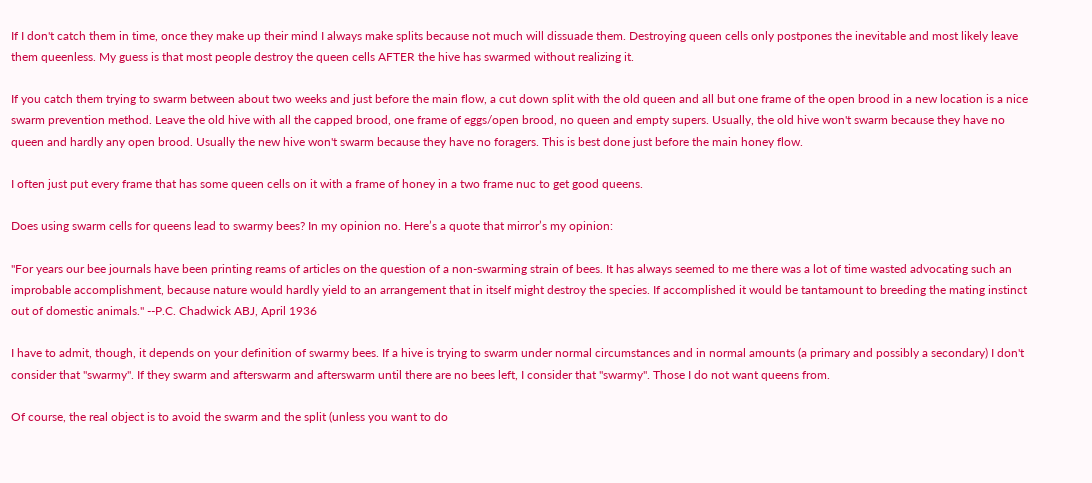If I don't catch them in time, once they make up their mind I always make splits because not much will dissuade them. Destroying queen cells only postpones the inevitable and most likely leave them queenless. My guess is that most people destroy the queen cells AFTER the hive has swarmed without realizing it.

If you catch them trying to swarm between about two weeks and just before the main flow, a cut down split with the old queen and all but one frame of the open brood in a new location is a nice swarm prevention method. Leave the old hive with all the capped brood, one frame of eggs/open brood, no queen and empty supers. Usually, the old hive won't swarm because they have no queen and hardly any open brood. Usually the new hive won't swarm because they have no foragers. This is best done just before the main honey flow.

I often just put every frame that has some queen cells on it with a frame of honey in a two frame nuc to get good queens.

Does using swarm cells for queens lead to swarmy bees? In my opinion no. Here’s a quote that mirror’s my opinion:

"For years our bee journals have been printing reams of articles on the question of a non-swarming strain of bees. It has always seemed to me there was a lot of time wasted advocating such an improbable accomplishment, because nature would hardly yield to an arrangement that in itself might destroy the species. If accomplished it would be tantamount to breeding the mating instinct out of domestic animals." --P.C. Chadwick ABJ, April 1936

I have to admit, though, it depends on your definition of swarmy bees. If a hive is trying to swarm under normal circumstances and in normal amounts (a primary and possibly a secondary) I don't consider that "swarmy". If they swarm and afterswarm and afterswarm until there are no bees left, I consider that "swarmy". Those I do not want queens from.

Of course, the real object is to avoid the swarm and the split (unless you want to do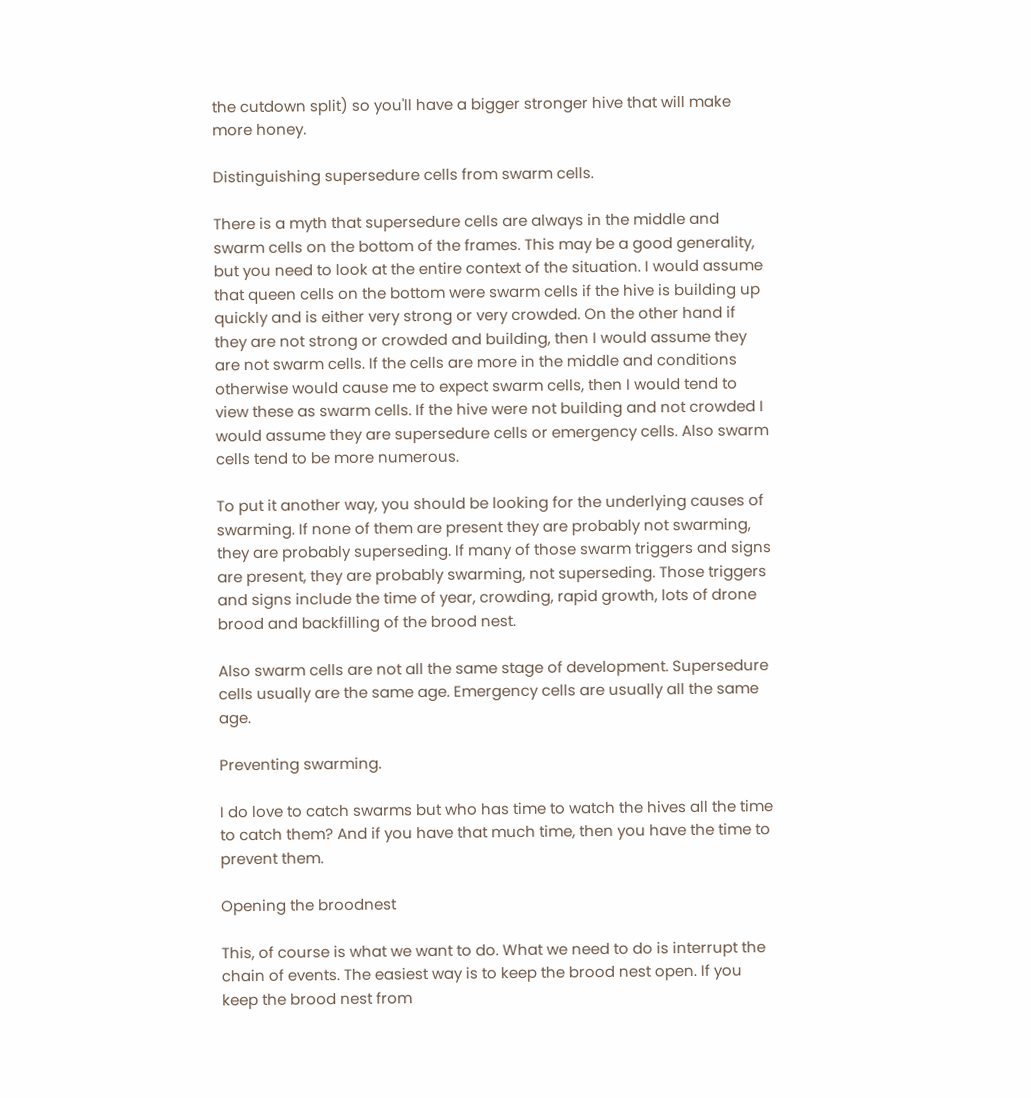the cutdown split) so you'll have a bigger stronger hive that will make more honey.

Distinguishing supersedure cells from swarm cells.

There is a myth that supersedure cells are always in the middle and swarm cells on the bottom of the frames. This may be a good generality, but you need to look at the entire context of the situation. I would assume that queen cells on the bottom were swarm cells if the hive is building up quickly and is either very strong or very crowded. On the other hand if they are not strong or crowded and building, then I would assume they are not swarm cells. If the cells are more in the middle and conditions otherwise would cause me to expect swarm cells, then I would tend to view these as swarm cells. If the hive were not building and not crowded I would assume they are supersedure cells or emergency cells. Also swarm cells tend to be more numerous.

To put it another way, you should be looking for the underlying causes of swarming. If none of them are present they are probably not swarming, they are probably superseding. If many of those swarm triggers and signs are present, they are probably swarming, not superseding. Those triggers and signs include the time of year, crowding, rapid growth, lots of drone brood and backfilling of the brood nest.

Also swarm cells are not all the same stage of development. Supersedure cells usually are the same age. Emergency cells are usually all the same age.

Preventing swarming.

I do love to catch swarms but who has time to watch the hives all the time to catch them? And if you have that much time, then you have the time to prevent them.

Opening the broodnest

This, of course is what we want to do. What we need to do is interrupt the chain of events. The easiest way is to keep the brood nest open. If you keep the brood nest from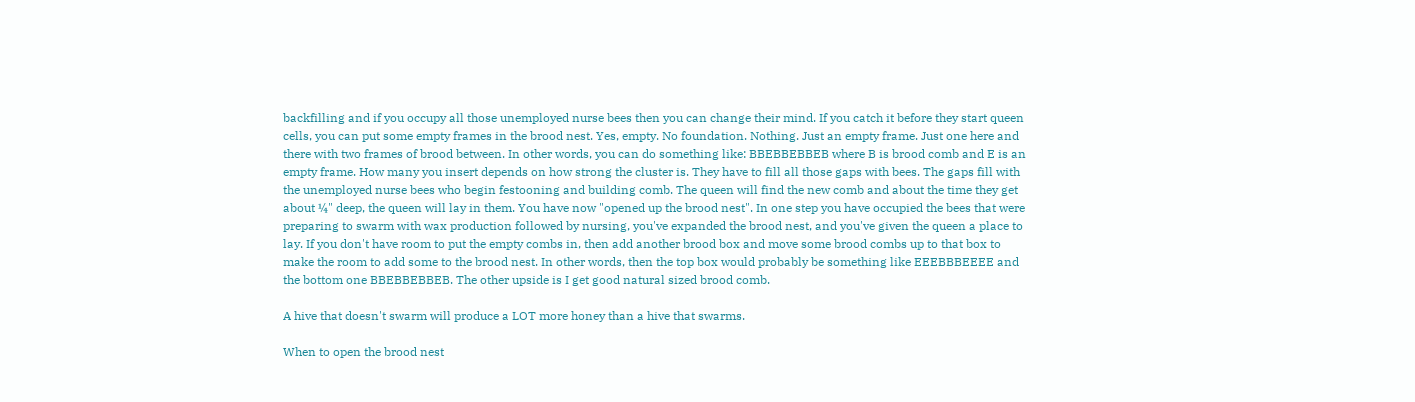backfilling and if you occupy all those unemployed nurse bees then you can change their mind. If you catch it before they start queen cells, you can put some empty frames in the brood nest. Yes, empty. No foundation. Nothing. Just an empty frame. Just one here and there with two frames of brood between. In other words, you can do something like: BBEBBEBBEB where B is brood comb and E is an empty frame. How many you insert depends on how strong the cluster is. They have to fill all those gaps with bees. The gaps fill with the unemployed nurse bees who begin festooning and building comb. The queen will find the new comb and about the time they get about ¼" deep, the queen will lay in them. You have now "opened up the brood nest". In one step you have occupied the bees that were preparing to swarm with wax production followed by nursing, you've expanded the brood nest, and you've given the queen a place to lay. If you don't have room to put the empty combs in, then add another brood box and move some brood combs up to that box to make the room to add some to the brood nest. In other words, then the top box would probably be something like EEEBBBEEEE and the bottom one BBEBBEBBEB. The other upside is I get good natural sized brood comb.

A hive that doesn't swarm will produce a LOT more honey than a hive that swarms.

When to open the brood nest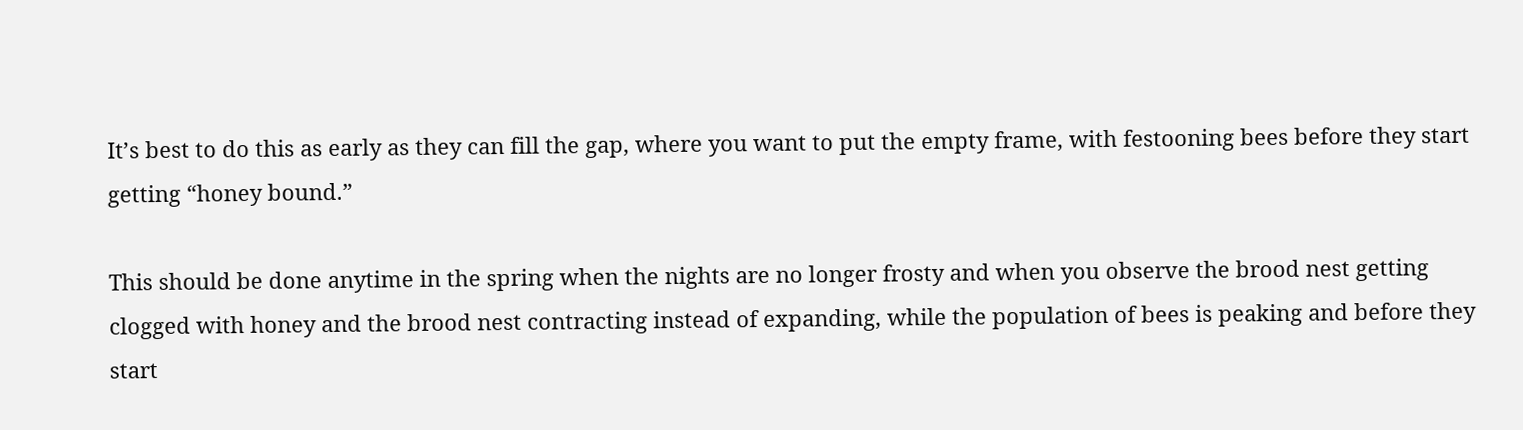It’s best to do this as early as they can fill the gap, where you want to put the empty frame, with festooning bees before they start getting “honey bound.”

This should be done anytime in the spring when the nights are no longer frosty and when you observe the brood nest getting clogged with honey and the brood nest contracting instead of expanding, while the population of bees is peaking and before they start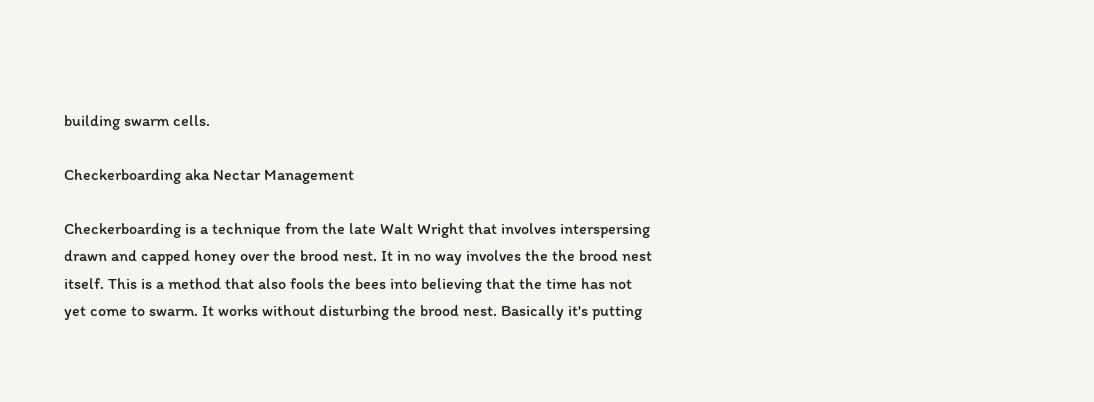building swarm cells.

Checkerboarding aka Nectar Management

Checkerboarding is a technique from the late Walt Wright that involves interspersing drawn and capped honey over the brood nest. It in no way involves the the brood nest itself. This is a method that also fools the bees into believing that the time has not yet come to swarm. It works without disturbing the brood nest. Basically it's putting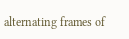alternating frames of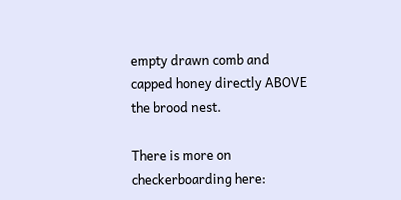empty drawn comb and capped honey directly ABOVE the brood nest.

There is more on checkerboarding here: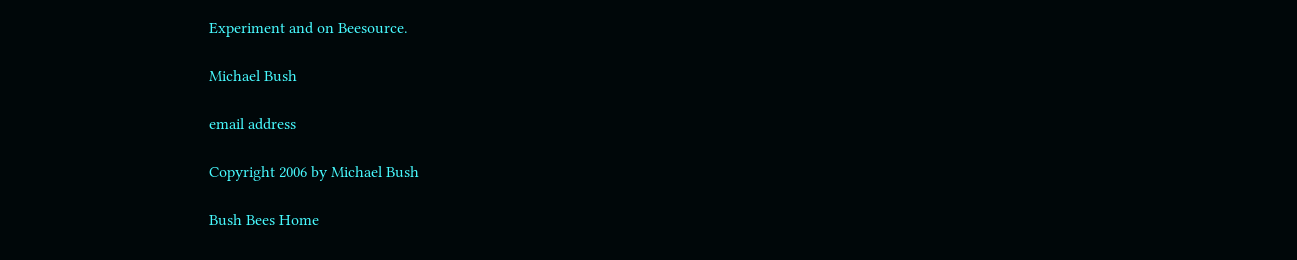Experiment and on Beesource.

Michael Bush

email address

Copyright 2006 by Michael Bush

Bush Bees Home